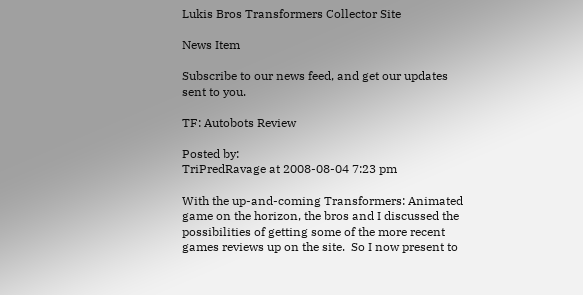Lukis Bros Transformers Collector Site

News Item

Subscribe to our news feed, and get our updates sent to you.

TF: Autobots Review

Posted by:
TriPredRavage at 2008-08-04 7:23 pm

With the up-and-coming Transformers: Animated game on the horizon, the bros and I discussed the possibilities of getting some of the more recent games reviews up on the site.  So I now present to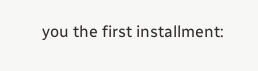you the first installment: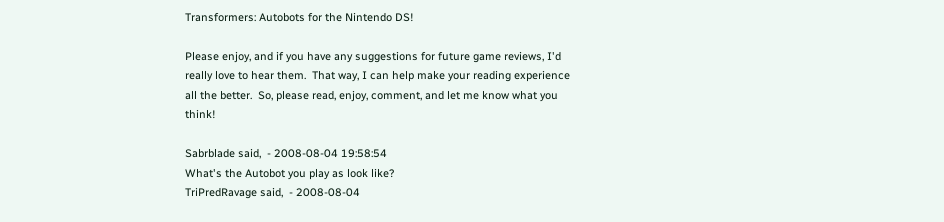Transformers: Autobots for the Nintendo DS!

Please enjoy, and if you have any suggestions for future game reviews, I'd really love to hear them.  That way, I can help make your reading experience all the better.  So, please read, enjoy, comment, and let me know what you think!

Sabrblade said,  - 2008-08-04 19:58:54
What's the Autobot you play as look like?
TriPredRavage said,  - 2008-08-04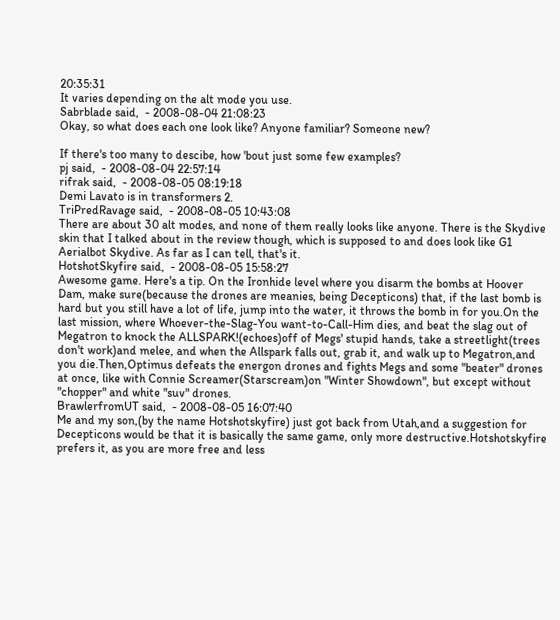20:35:31
It varies depending on the alt mode you use.
Sabrblade said,  - 2008-08-04 21:08:23
Okay, so what does each one look like? Anyone familiar? Someone new?

If there's too many to descibe, how 'bout just some few examples?
pj said,  - 2008-08-04 22:57:14
rifrak said,  - 2008-08-05 08:19:18
Demi Lavato is in transformers 2.
TriPredRavage said,  - 2008-08-05 10:43:08
There are about 30 alt modes, and none of them really looks like anyone. There is the Skydive skin that I talked about in the review though, which is supposed to and does look like G1 Aerialbot Skydive. As far as I can tell, that's it.
HotshotSkyfire said,  - 2008-08-05 15:58:27
Awesome game. Here's a tip. On the Ironhide level where you disarm the bombs at Hoover Dam, make sure(because the drones are meanies, being Decepticons) that, if the last bomb is hard but you still have a lot of life, jump into the water, it throws the bomb in for you.On the last mission, where Whoever-the-Slag-You want-to-Call-Him dies, and beat the slag out of Megatron to knock the ALLSPARK!(echoes)off of Megs' stupid hands, take a streetlight(trees don't work)and melee, and when the Allspark falls out, grab it, and walk up to Megatron,and you die.Then,Optimus defeats the energon drones and fights Megs and some "beater" drones at once, like with Connie Screamer(Starscream)on "Winter Showdown", but except without "chopper" and white "suv" drones.
BrawlerfromUT said,  - 2008-08-05 16:07:40
Me and my son,(by the name Hotshotskyfire) just got back from Utah,and a suggestion for Decepticons would be that it is basically the same game, only more destructive.Hotshotskyfire prefers it, as you are more free and less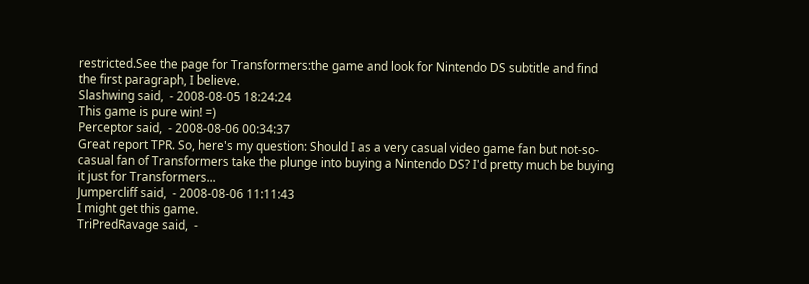restricted.See the page for Transformers:the game and look for Nintendo DS subtitle and find the first paragraph, I believe.
Slashwing said,  - 2008-08-05 18:24:24
This game is pure win! =)
Perceptor said,  - 2008-08-06 00:34:37
Great report TPR. So, here's my question: Should I as a very casual video game fan but not-so-casual fan of Transformers take the plunge into buying a Nintendo DS? I'd pretty much be buying it just for Transformers...
Jumpercliff said,  - 2008-08-06 11:11:43
I might get this game.
TriPredRavage said,  -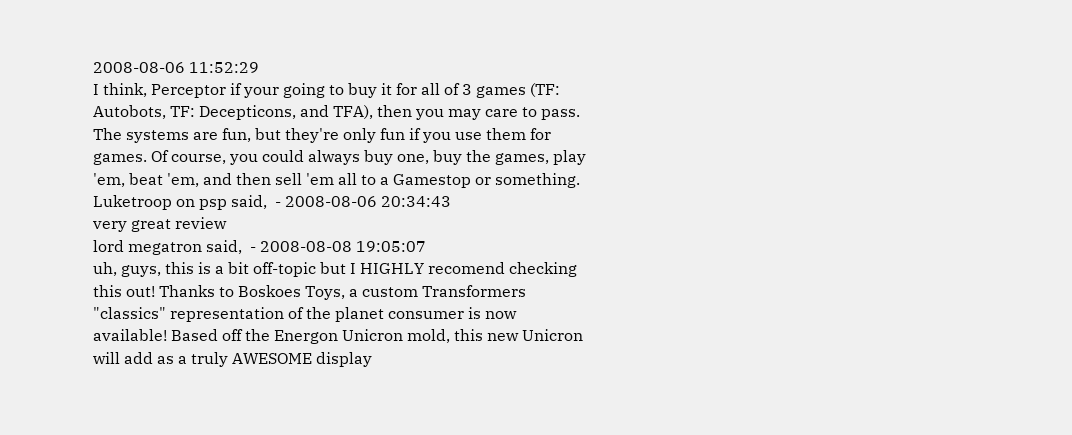2008-08-06 11:52:29
I think, Perceptor if your going to buy it for all of 3 games (TF: Autobots, TF: Decepticons, and TFA), then you may care to pass. The systems are fun, but they're only fun if you use them for games. Of course, you could always buy one, buy the games, play 'em, beat 'em, and then sell 'em all to a Gamestop or something.
Luketroop on psp said,  - 2008-08-06 20:34:43
very great review
lord megatron said,  - 2008-08-08 19:05:07
uh, guys, this is a bit off-topic but I HIGHLY recomend checking this out! Thanks to Boskoes Toys, a custom Transformers "classics" representation of the planet consumer is now available! Based off the Energon Unicron mold, this new Unicron will add as a truly AWESOME display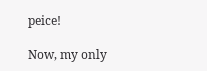peice!

Now, my only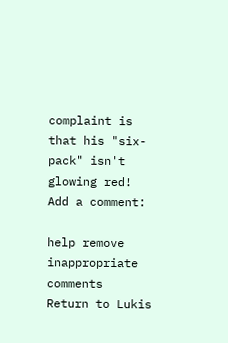complaint is that his "six-pack" isn't glowing red!
Add a comment:

help remove inappropriate comments
Return to Lukis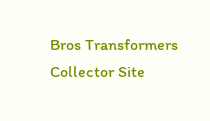Bros Transformers Collector Site